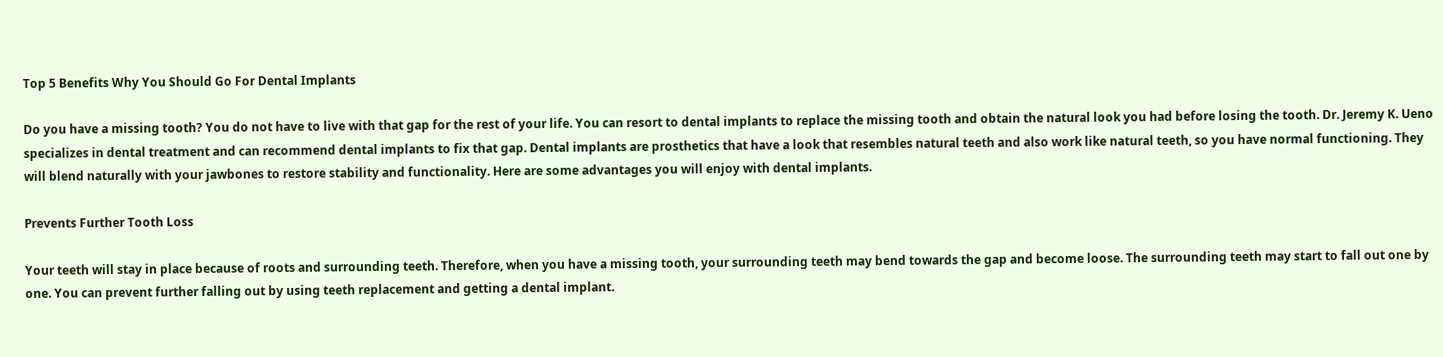Top 5 Benefits Why You Should Go For Dental Implants

Do you have a missing tooth? You do not have to live with that gap for the rest of your life. You can resort to dental implants to replace the missing tooth and obtain the natural look you had before losing the tooth. Dr. Jeremy K. Ueno specializes in dental treatment and can recommend dental implants to fix that gap. Dental implants are prosthetics that have a look that resembles natural teeth and also work like natural teeth, so you have normal functioning. They will blend naturally with your jawbones to restore stability and functionality. Here are some advantages you will enjoy with dental implants.

Prevents Further Tooth Loss

Your teeth will stay in place because of roots and surrounding teeth. Therefore, when you have a missing tooth, your surrounding teeth may bend towards the gap and become loose. The surrounding teeth may start to fall out one by one. You can prevent further falling out by using teeth replacement and getting a dental implant.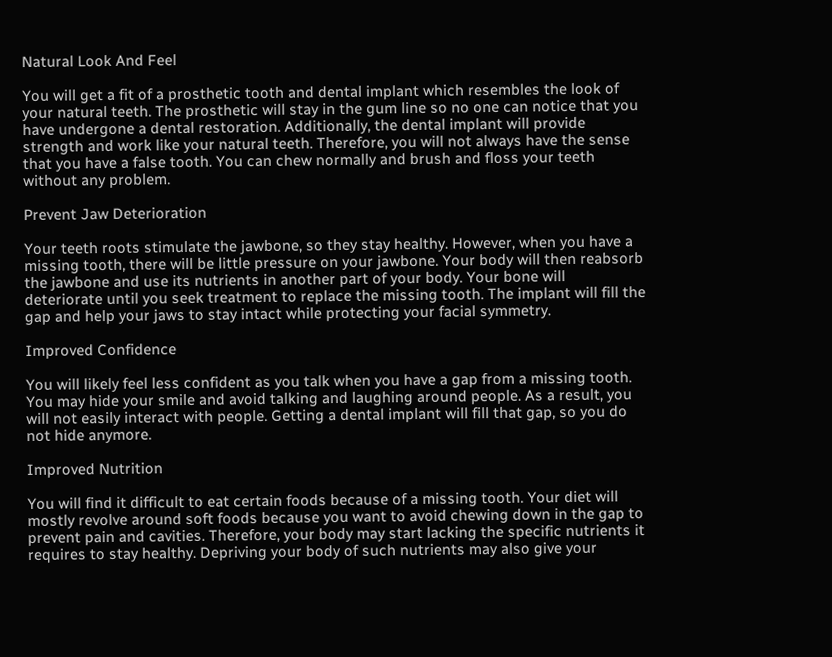Natural Look And Feel

You will get a fit of a prosthetic tooth and dental implant which resembles the look of your natural teeth. The prosthetic will stay in the gum line so no one can notice that you have undergone a dental restoration. Additionally, the dental implant will provide strength and work like your natural teeth. Therefore, you will not always have the sense that you have a false tooth. You can chew normally and brush and floss your teeth without any problem.

Prevent Jaw Deterioration

Your teeth roots stimulate the jawbone, so they stay healthy. However, when you have a missing tooth, there will be little pressure on your jawbone. Your body will then reabsorb the jawbone and use its nutrients in another part of your body. Your bone will deteriorate until you seek treatment to replace the missing tooth. The implant will fill the gap and help your jaws to stay intact while protecting your facial symmetry.

Improved Confidence

You will likely feel less confident as you talk when you have a gap from a missing tooth. You may hide your smile and avoid talking and laughing around people. As a result, you will not easily interact with people. Getting a dental implant will fill that gap, so you do not hide anymore.

Improved Nutrition

You will find it difficult to eat certain foods because of a missing tooth. Your diet will mostly revolve around soft foods because you want to avoid chewing down in the gap to prevent pain and cavities. Therefore, your body may start lacking the specific nutrients it requires to stay healthy. Depriving your body of such nutrients may also give your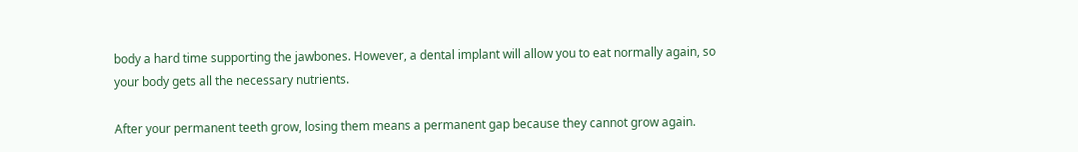body a hard time supporting the jawbones. However, a dental implant will allow you to eat normally again, so your body gets all the necessary nutrients.

After your permanent teeth grow, losing them means a permanent gap because they cannot grow again.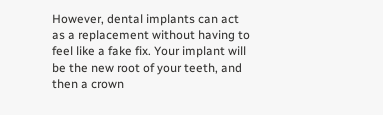However, dental implants can act as a replacement without having to feel like a fake fix. Your implant will be the new root of your teeth, and then a crown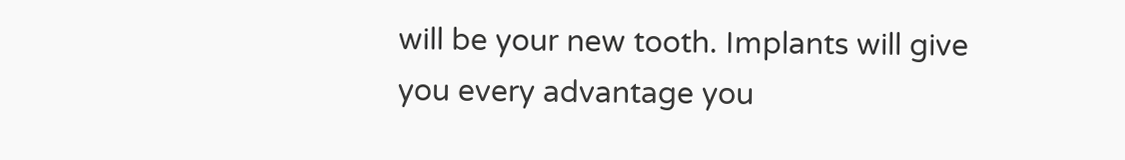will be your new tooth. Implants will give you every advantage you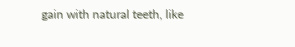gain with natural teeth, like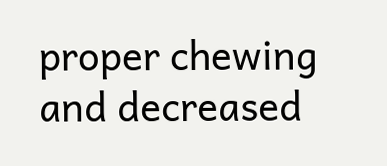proper chewing and decreased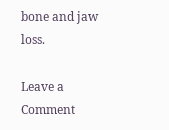bone and jaw loss.

Leave a Comment